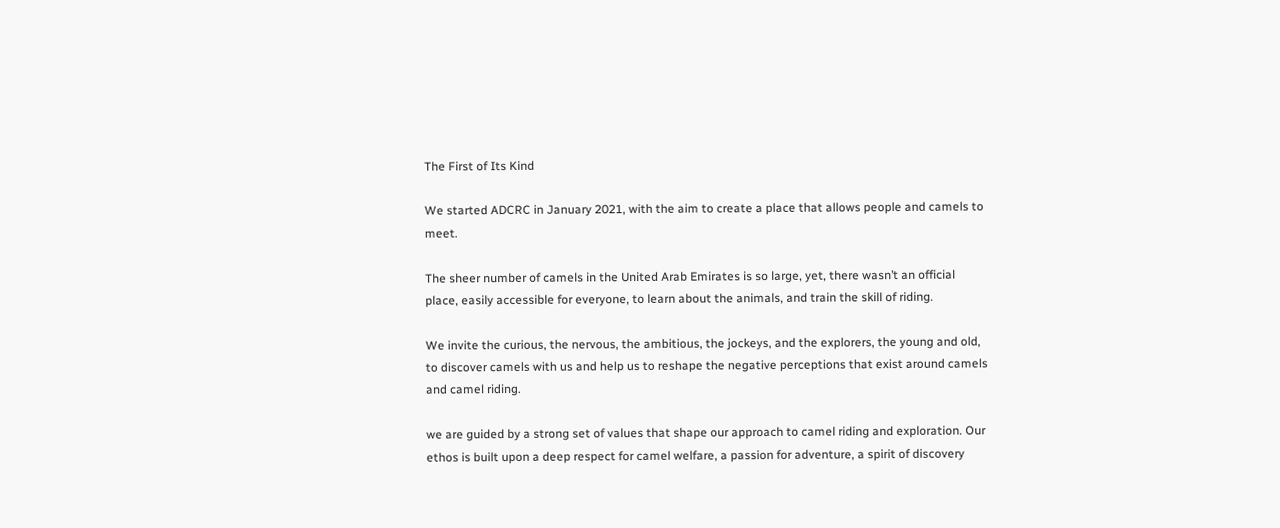The First of Its Kind

We started ADCRC in January 2021, with the aim to create a place that allows people and camels to meet.

The sheer number of camels in the United Arab Emirates is so large, yet, there wasn’t an official place, easily accessible for everyone, to learn about the animals, and train the skill of riding.

We invite the curious, the nervous, the ambitious, the jockeys, and the explorers, the young and old, to discover camels with us and help us to reshape the negative perceptions that exist around camels and camel riding.

we are guided by a strong set of values that shape our approach to camel riding and exploration. Our ethos is built upon a deep respect for camel welfare, a passion for adventure, a spirit of discovery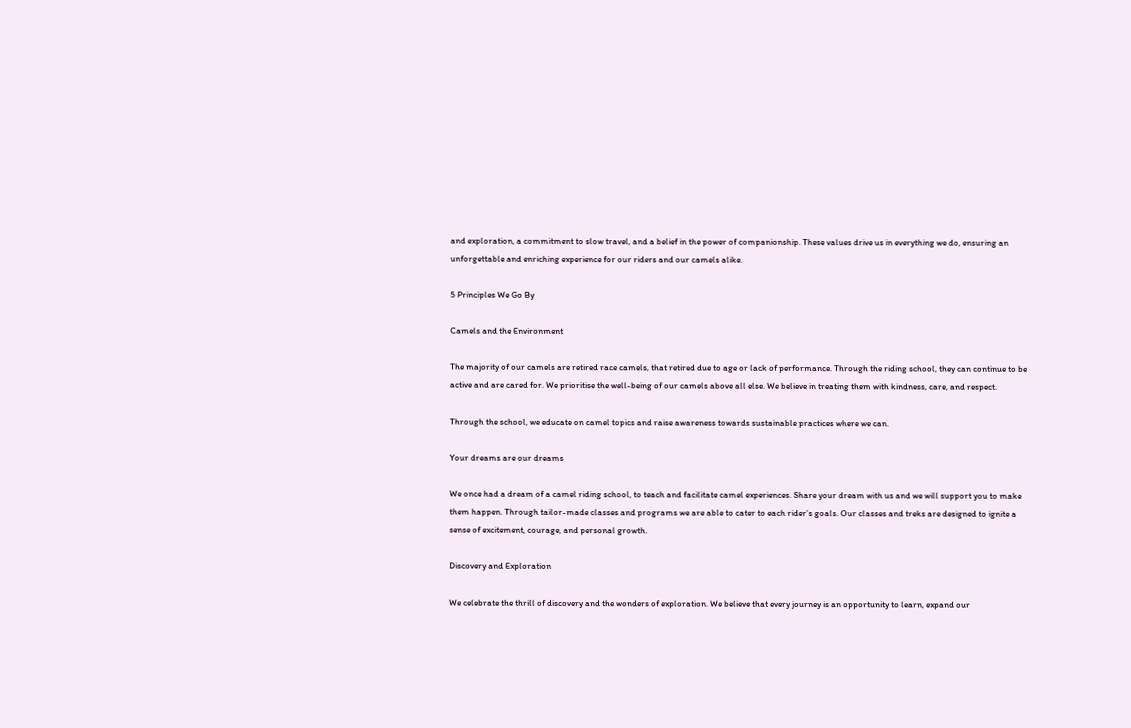and exploration, a commitment to slow travel, and a belief in the power of companionship. These values drive us in everything we do, ensuring an unforgettable and enriching experience for our riders and our camels alike.

5 Principles We Go By

Camels and the Environment

The majority of our camels are retired race camels, that retired due to age or lack of performance. Through the riding school, they can continue to be active and are cared for. We prioritise the well-being of our camels above all else. We believe in treating them with kindness, care, and respect.

Through the school, we educate on camel topics and raise awareness towards sustainable practices where we can.

Your dreams are our dreams

We once had a dream of a camel riding school, to teach and facilitate camel experiences. Share your dream with us and we will support you to make them happen. Through tailor-made classes and programs we are able to cater to each rider’s goals. Our classes and treks are designed to ignite a sense of excitement, courage, and personal growth.

Discovery and Exploration

We celebrate the thrill of discovery and the wonders of exploration. We believe that every journey is an opportunity to learn, expand our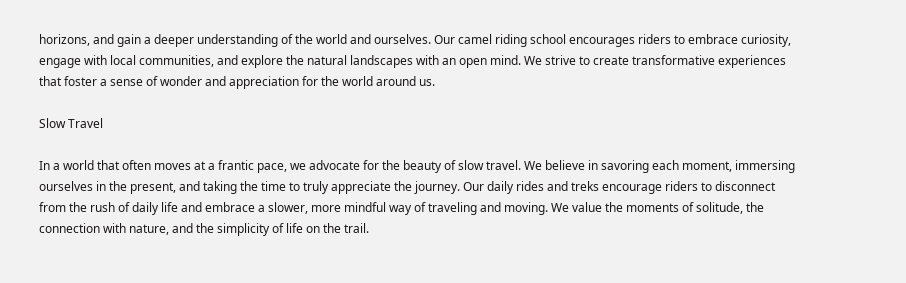horizons, and gain a deeper understanding of the world and ourselves. Our camel riding school encourages riders to embrace curiosity, engage with local communities, and explore the natural landscapes with an open mind. We strive to create transformative experiences that foster a sense of wonder and appreciation for the world around us.

Slow Travel

In a world that often moves at a frantic pace, we advocate for the beauty of slow travel. We believe in savoring each moment, immersing ourselves in the present, and taking the time to truly appreciate the journey. Our daily rides and treks encourage riders to disconnect from the rush of daily life and embrace a slower, more mindful way of traveling and moving. We value the moments of solitude, the connection with nature, and the simplicity of life on the trail.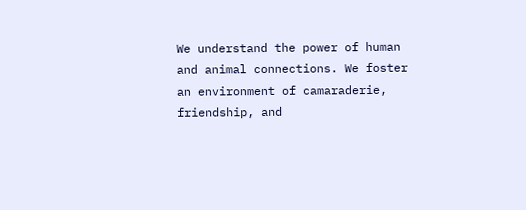We understand the power of human and animal connections. We foster an environment of camaraderie, friendship, and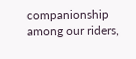companionship among our riders,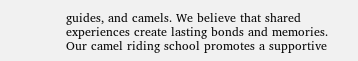guides, and camels. We believe that shared experiences create lasting bonds and memories. Our camel riding school promotes a supportive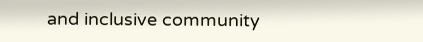and inclusive community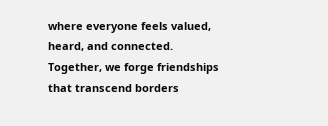where everyone feels valued, heard, and connected. Together, we forge friendships that transcend borders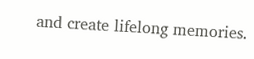and create lifelong memories.